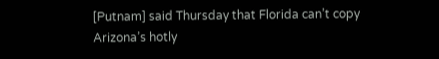[Putnam] said Thursday that Florida can’t copy Arizona’s hotly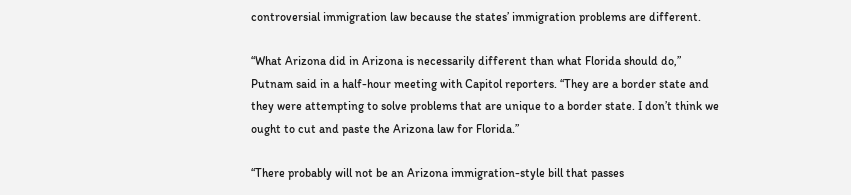controversial immigration law because the states’ immigration problems are different.

“What Arizona did in Arizona is necessarily different than what Florida should do,” Putnam said in a half-hour meeting with Capitol reporters. “They are a border state and they were attempting to solve problems that are unique to a border state. I don’t think we ought to cut and paste the Arizona law for Florida.”

“There probably will not be an Arizona immigration-style bill that passes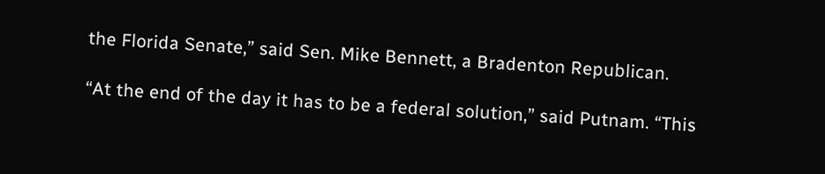the Florida Senate,” said Sen. Mike Bennett, a Bradenton Republican.

“At the end of the day it has to be a federal solution,” said Putnam. “This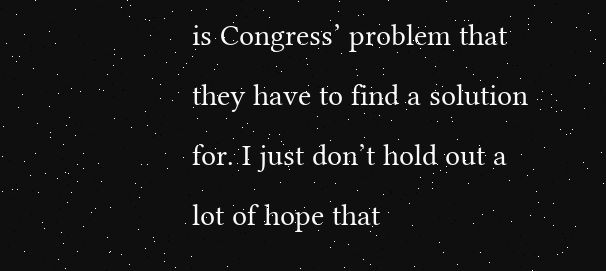is Congress’ problem that they have to find a solution for. I just don’t hold out a lot of hope that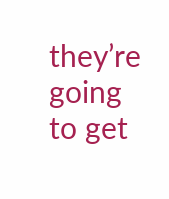they’re going to get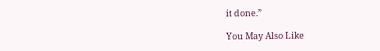it done.”

You May Also Like